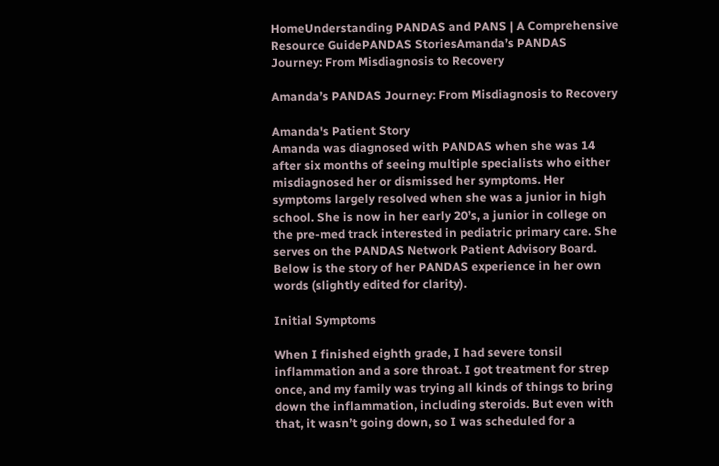HomeUnderstanding PANDAS and PANS | A Comprehensive Resource GuidePANDAS StoriesAmanda’s PANDAS Journey: From Misdiagnosis to Recovery

Amanda’s PANDAS Journey: From Misdiagnosis to Recovery

Amanda's Patient Story
Amanda was diagnosed with PANDAS when she was 14 after six months of seeing multiple specialists who either misdiagnosed her or dismissed her symptoms. Her symptoms largely resolved when she was a junior in high school. She is now in her early 20’s, a junior in college on the pre-med track interested in pediatric primary care. She serves on the PANDAS Network Patient Advisory Board. Below is the story of her PANDAS experience in her own words (slightly edited for clarity).

Initial Symptoms

When I finished eighth grade, I had severe tonsil inflammation and a sore throat. I got treatment for strep once, and my family was trying all kinds of things to bring down the inflammation, including steroids. But even with that, it wasn’t going down, so I was scheduled for a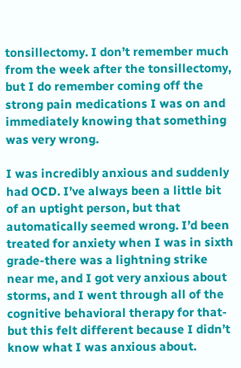tonsillectomy. I don’t remember much from the week after the tonsillectomy, but I do remember coming off the strong pain medications I was on and immediately knowing that something was very wrong.

I was incredibly anxious and suddenly had OCD. I’ve always been a little bit of an uptight person, but that automatically seemed wrong. I’d been treated for anxiety when I was in sixth grade-there was a lightning strike near me, and I got very anxious about storms, and I went through all of the cognitive behavioral therapy for that-but this felt different because I didn’t know what I was anxious about.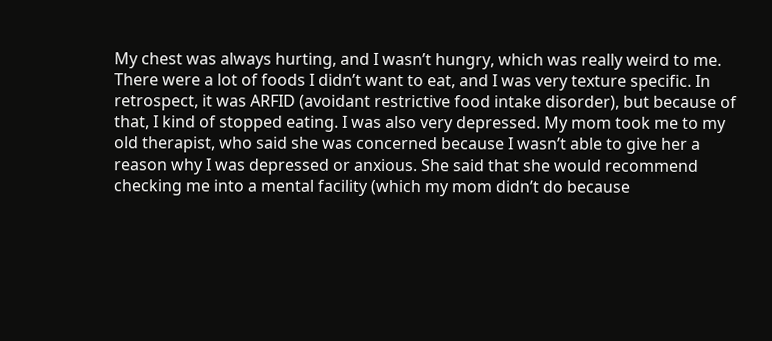My chest was always hurting, and I wasn’t hungry, which was really weird to me. There were a lot of foods I didn’t want to eat, and I was very texture specific. In retrospect, it was ARFID (avoidant restrictive food intake disorder), but because of that, I kind of stopped eating. I was also very depressed. My mom took me to my old therapist, who said she was concerned because I wasn’t able to give her a reason why I was depressed or anxious. She said that she would recommend checking me into a mental facility (which my mom didn’t do because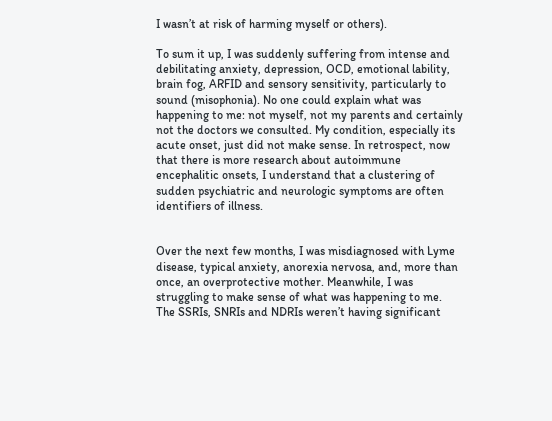I wasn’t at risk of harming myself or others).

To sum it up, I was suddenly suffering from intense and debilitating anxiety, depression, OCD, emotional lability, brain fog, ARFID and sensory sensitivity, particularly to sound (misophonia). No one could explain what was happening to me: not myself, not my parents and certainly not the doctors we consulted. My condition, especially its acute onset, just did not make sense. In retrospect, now that there is more research about autoimmune encephalitic onsets, I understand that a clustering of sudden psychiatric and neurologic symptoms are often identifiers of illness.


Over the next few months, I was misdiagnosed with Lyme disease, typical anxiety, anorexia nervosa, and, more than once, an overprotective mother. Meanwhile, I was struggling to make sense of what was happening to me. The SSRIs, SNRIs and NDRIs weren’t having significant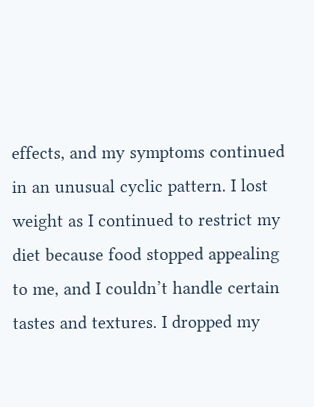effects, and my symptoms continued in an unusual cyclic pattern. I lost weight as I continued to restrict my diet because food stopped appealing to me, and I couldn’t handle certain tastes and textures. I dropped my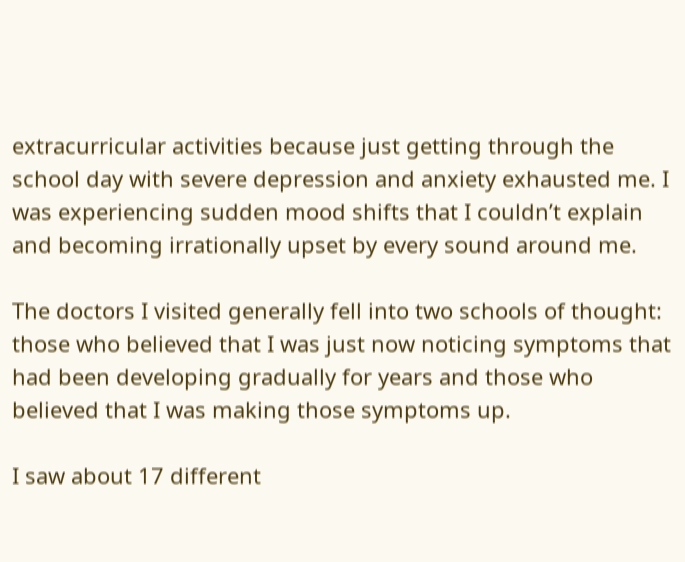extracurricular activities because just getting through the school day with severe depression and anxiety exhausted me. I was experiencing sudden mood shifts that I couldn’t explain and becoming irrationally upset by every sound around me.

The doctors I visited generally fell into two schools of thought: those who believed that I was just now noticing symptoms that had been developing gradually for years and those who believed that I was making those symptoms up.

I saw about 17 different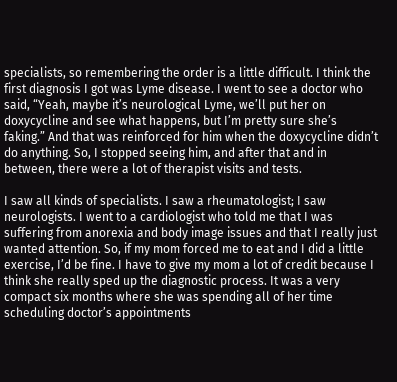specialists, so remembering the order is a little difficult. I think the first diagnosis I got was Lyme disease. I went to see a doctor who said, “Yeah, maybe it’s neurological Lyme, we’ll put her on doxycycline and see what happens, but I’m pretty sure she’s faking.” And that was reinforced for him when the doxycycline didn’t do anything. So, I stopped seeing him, and after that and in between, there were a lot of therapist visits and tests.

I saw all kinds of specialists. I saw a rheumatologist; I saw neurologists. I went to a cardiologist who told me that I was suffering from anorexia and body image issues and that I really just wanted attention. So, if my mom forced me to eat and I did a little exercise, I’d be fine. I have to give my mom a lot of credit because I think she really sped up the diagnostic process. It was a very compact six months where she was spending all of her time scheduling doctor’s appointments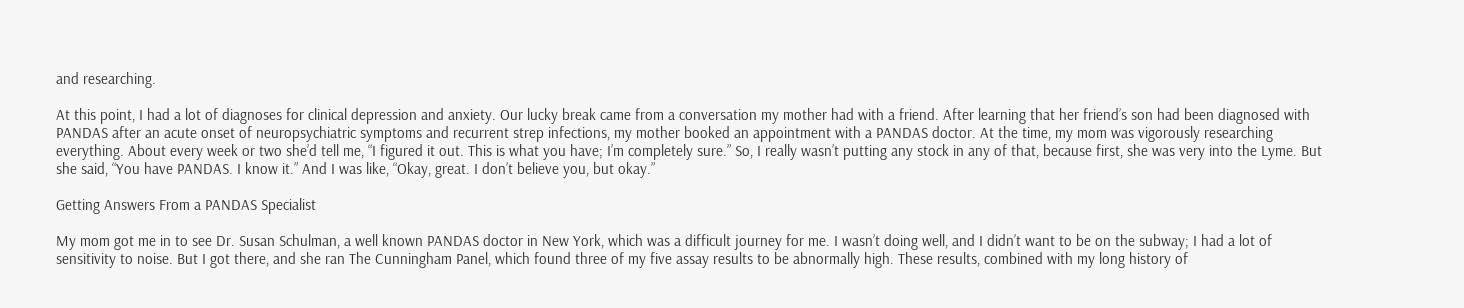and researching.

At this point, I had a lot of diagnoses for clinical depression and anxiety. Our lucky break came from a conversation my mother had with a friend. After learning that her friend’s son had been diagnosed with PANDAS after an acute onset of neuropsychiatric symptoms and recurrent strep infections, my mother booked an appointment with a PANDAS doctor. At the time, my mom was vigorously researching everything. About every week or two she’d tell me, “I figured it out. This is what you have; I’m completely sure.” So, I really wasn’t putting any stock in any of that, because first, she was very into the Lyme. But she said, “You have PANDAS. I know it.” And I was like, “Okay, great. I don’t believe you, but okay.”

Getting Answers From a PANDAS Specialist

My mom got me in to see Dr. Susan Schulman, a well known PANDAS doctor in New York, which was a difficult journey for me. I wasn’t doing well, and I didn’t want to be on the subway; I had a lot of sensitivity to noise. But I got there, and she ran The Cunningham Panel, which found three of my five assay results to be abnormally high. These results, combined with my long history of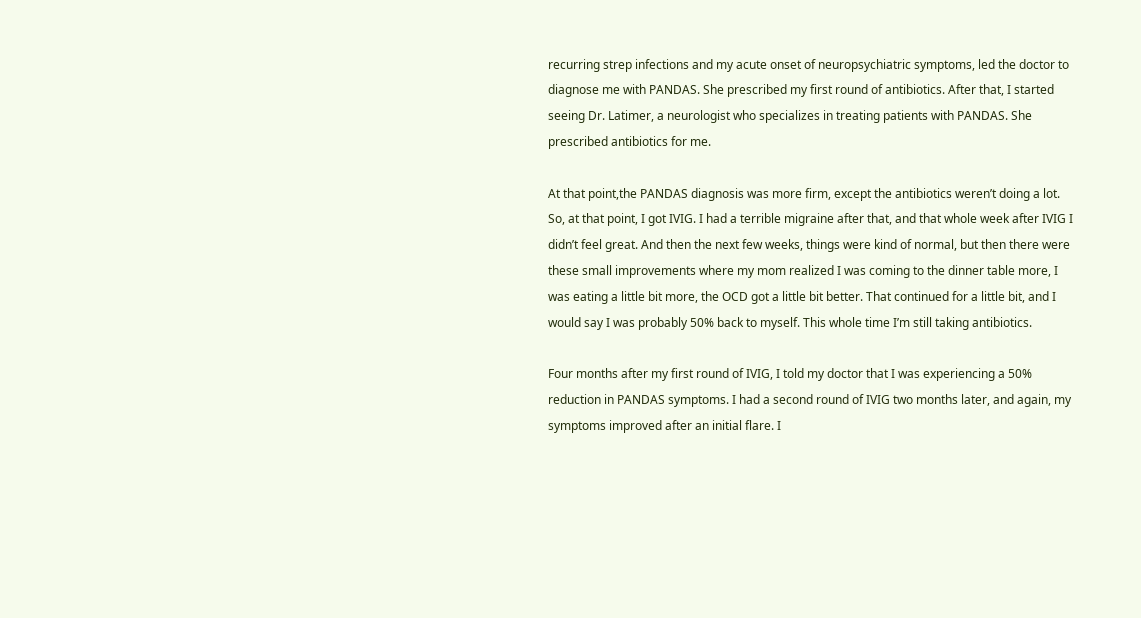recurring strep infections and my acute onset of neuropsychiatric symptoms, led the doctor to diagnose me with PANDAS. She prescribed my first round of antibiotics. After that, I started seeing Dr. Latimer, a neurologist who specializes in treating patients with PANDAS. She prescribed antibiotics for me.

At that point,the PANDAS diagnosis was more firm, except the antibiotics weren’t doing a lot. So, at that point, I got IVIG. I had a terrible migraine after that, and that whole week after IVIG I didn’t feel great. And then the next few weeks, things were kind of normal, but then there were these small improvements where my mom realized I was coming to the dinner table more, I was eating a little bit more, the OCD got a little bit better. That continued for a little bit, and I would say I was probably 50% back to myself. This whole time I’m still taking antibiotics.

Four months after my first round of IVIG, I told my doctor that I was experiencing a 50% reduction in PANDAS symptoms. I had a second round of IVIG two months later, and again, my symptoms improved after an initial flare. I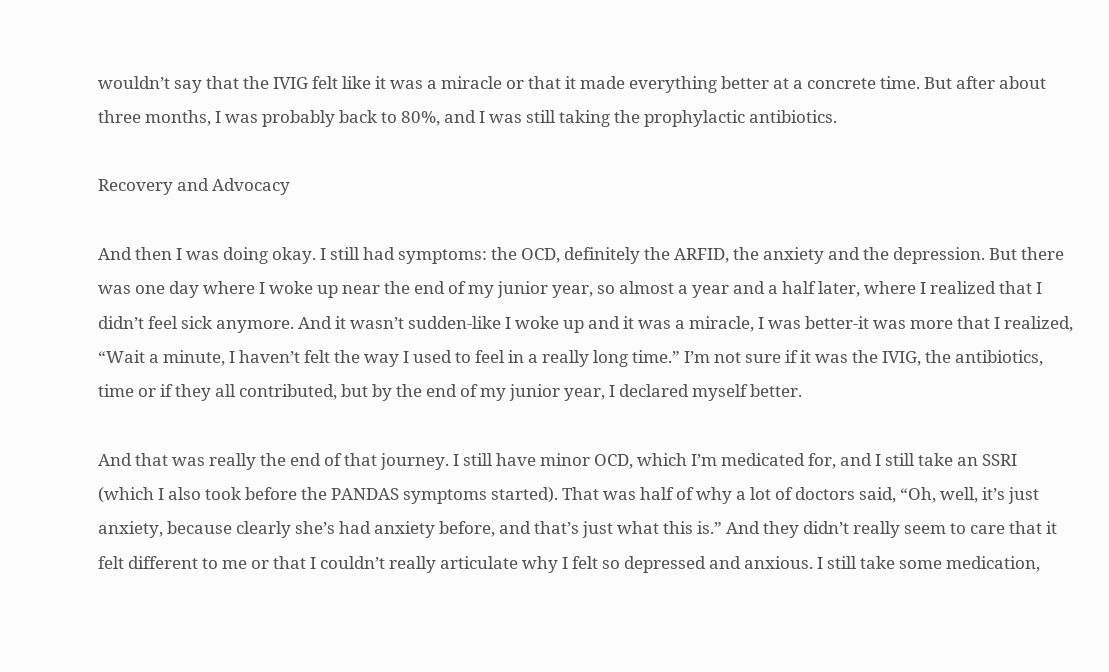wouldn’t say that the IVIG felt like it was a miracle or that it made everything better at a concrete time. But after about three months, I was probably back to 80%, and I was still taking the prophylactic antibiotics.

Recovery and Advocacy

And then I was doing okay. I still had symptoms: the OCD, definitely the ARFID, the anxiety and the depression. But there was one day where I woke up near the end of my junior year, so almost a year and a half later, where I realized that I didn’t feel sick anymore. And it wasn’t sudden-like I woke up and it was a miracle, I was better-it was more that I realized, “Wait a minute, I haven’t felt the way I used to feel in a really long time.” I’m not sure if it was the IVIG, the antibiotics, time or if they all contributed, but by the end of my junior year, I declared myself better.

And that was really the end of that journey. I still have minor OCD, which I’m medicated for, and I still take an SSRI (which I also took before the PANDAS symptoms started). That was half of why a lot of doctors said, “Oh, well, it’s just anxiety, because clearly she’s had anxiety before, and that’s just what this is.” And they didn’t really seem to care that it felt different to me or that I couldn’t really articulate why I felt so depressed and anxious. I still take some medication,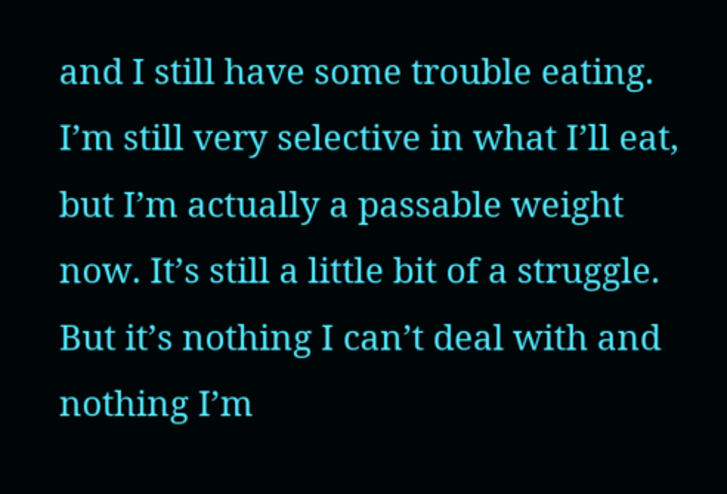and I still have some trouble eating. I’m still very selective in what I’ll eat, but I’m actually a passable weight now. It’s still a little bit of a struggle. But it’s nothing I can’t deal with and nothing I’m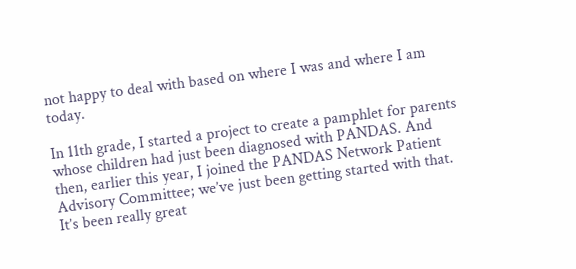not happy to deal with based on where I was and where I am today.

In 11th grade, I started a project to create a pamphlet for parents whose children had just been diagnosed with PANDAS. And then, earlier this year, I joined the PANDAS Network Patient Advisory Committee; we’ve just been getting started with that. It’s been really great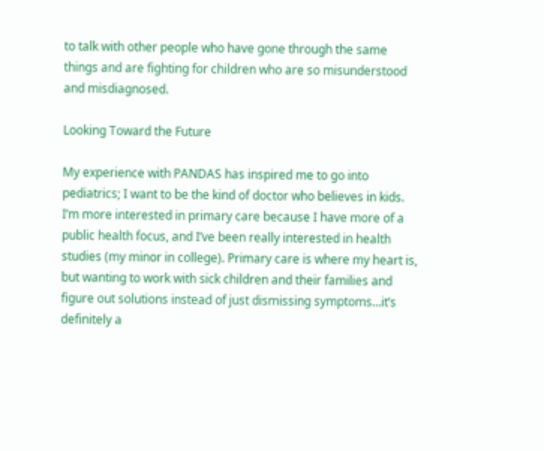to talk with other people who have gone through the same things and are fighting for children who are so misunderstood and misdiagnosed.

Looking Toward the Future

My experience with PANDAS has inspired me to go into pediatrics; I want to be the kind of doctor who believes in kids. I’m more interested in primary care because I have more of a public health focus, and I’ve been really interested in health studies (my minor in college). Primary care is where my heart is, but wanting to work with sick children and their families and figure out solutions instead of just dismissing symptoms…it’s definitely a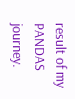result of my PANDAS journey.